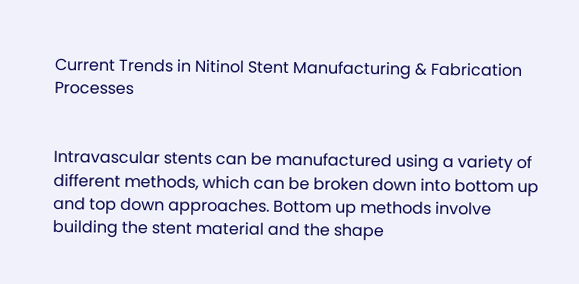Current Trends in Nitinol Stent Manufacturing & Fabrication Processes


Intravascular stents can be manufactured using a variety of different methods, which can be broken down into bottom up and top down approaches. Bottom up methods involve building the stent material and the shape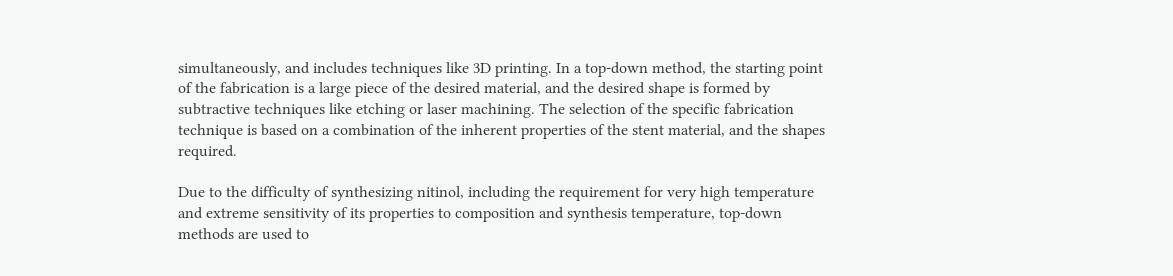simultaneously, and includes techniques like 3D printing. In a top-down method, the starting point of the fabrication is a large piece of the desired material, and the desired shape is formed by subtractive techniques like etching or laser machining. The selection of the specific fabrication technique is based on a combination of the inherent properties of the stent material, and the shapes required.

Due to the difficulty of synthesizing nitinol, including the requirement for very high temperature and extreme sensitivity of its properties to composition and synthesis temperature, top-down methods are used to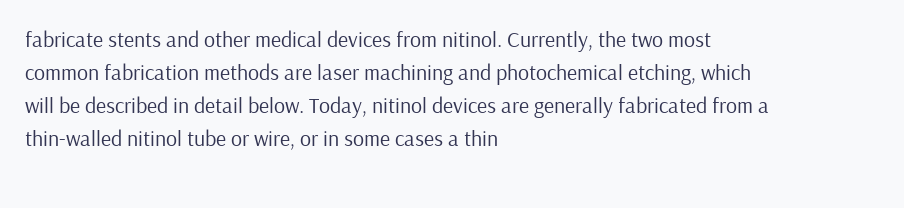fabricate stents and other medical devices from nitinol. Currently, the two most common fabrication methods are laser machining and photochemical etching, which will be described in detail below. Today, nitinol devices are generally fabricated from a thin-walled nitinol tube or wire, or in some cases a thin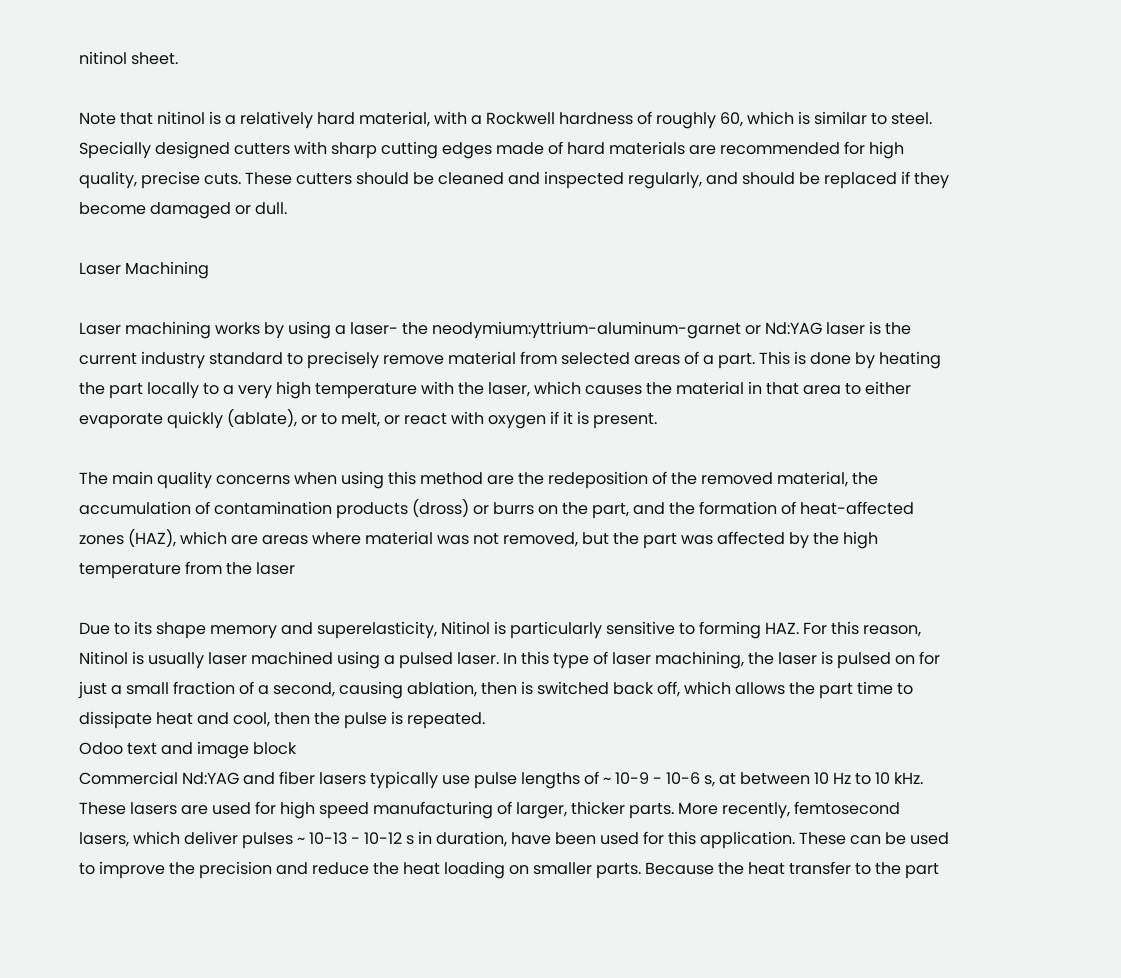nitinol sheet.

Note that nitinol is a relatively hard material, with a Rockwell hardness of roughly 60, which is similar to steel. Specially designed cutters with sharp cutting edges made of hard materials are recommended for high quality, precise cuts. These cutters should be cleaned and inspected regularly, and should be replaced if they become damaged or dull.

Laser Machining

Laser machining works by using a laser- the neodymium:yttrium-aluminum-garnet or Nd:YAG laser is the current industry standard to precisely remove material from selected areas of a part. This is done by heating the part locally to a very high temperature with the laser, which causes the material in that area to either evaporate quickly (ablate), or to melt, or react with oxygen if it is present.

The main quality concerns when using this method are the redeposition of the removed material, the accumulation of contamination products (dross) or burrs on the part, and the formation of heat-affected zones (HAZ), which are areas where material was not removed, but the part was affected by the high temperature from the laser

Due to its shape memory and superelasticity, Nitinol is particularly sensitive to forming HAZ. For this reason, Nitinol is usually laser machined using a pulsed laser. In this type of laser machining, the laser is pulsed on for just a small fraction of a second, causing ablation, then is switched back off, which allows the part time to dissipate heat and cool, then the pulse is repeated.
Odoo text and image block
Commercial Nd:YAG and fiber lasers typically use pulse lengths of ~ 10-9 - 10-6 s, at between 10 Hz to 10 kHz. These lasers are used for high speed manufacturing of larger, thicker parts. More recently, femtosecond lasers, which deliver pulses ~ 10-13 - 10-12 s in duration, have been used for this application. These can be used to improve the precision and reduce the heat loading on smaller parts. Because the heat transfer to the part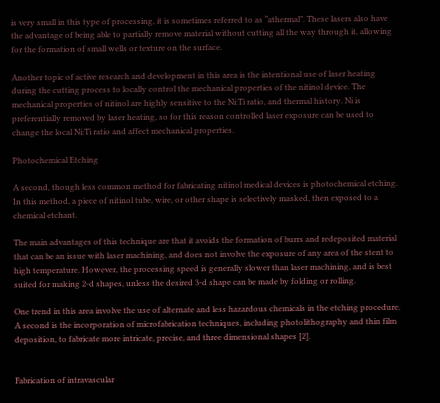is very small in this type of processing, it is sometimes referred to as “athermal”. These lasers also have the advantage of being able to partially remove material without cutting all the way through it, allowing for the formation of small wells or texture on the surface.

Another topic of active research and development in this area is the intentional use of laser heating during the cutting process to locally control the mechanical properties of the nitinol device. The mechanical properties of nitinol are highly sensitive to the Ni:Ti ratio, and thermal history. Ni is preferentially removed by laser heating, so for this reason controlled laser exposure can be used to change the local Ni:Ti ratio and affect mechanical properties.

Photochemical Etching

A second, though less common method for fabricating nitinol medical devices is photochemical etching. In this method, a piece of nitinol tube, wire, or other shape is selectively masked, then exposed to a chemical etchant.

The main advantages of this technique are that it avoids the formation of burrs and redeposited material that can be an issue with laser machining, and does not involve the exposure of any area of the stent to high temperature. However, the processing speed is generally slower than laser machining, and is best suited for making 2-d shapes, unless the desired 3-d shape can be made by folding or rolling.

One trend in this area involve the use of alternate and less hazardous chemicals in the etching procedure. A second is the incorporation of microfabrication techniques, including photolithography and thin film deposition, to fabricate more intricate, precise, and three dimensional shapes [2].


Fabrication of intravascular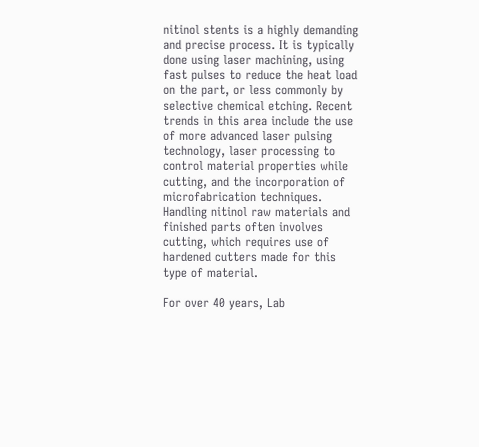nitinol stents is a highly demanding and precise process. It is typically done using laser machining, using fast pulses to reduce the heat load on the part, or less commonly by selective chemical etching. Recent trends in this area include the use of more advanced laser pulsing technology, laser processing to control material properties while cutting, and the incorporation of microfabrication techniques. Handling nitinol raw materials and finished parts often involves cutting, which requires use of hardened cutters made for this type of material.

For over 40 years, Lab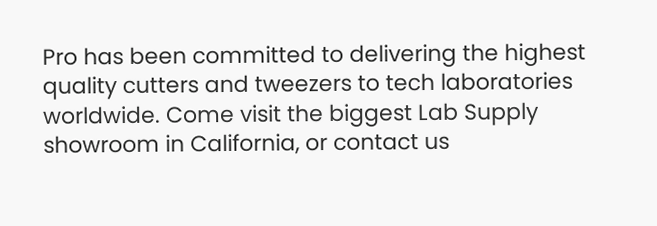Pro has been committed to delivering the highest quality cutters and tweezers to tech laboratories worldwide. Come visit the biggest Lab Supply showroom in California, or contact us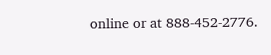online or at 888-452-2776.